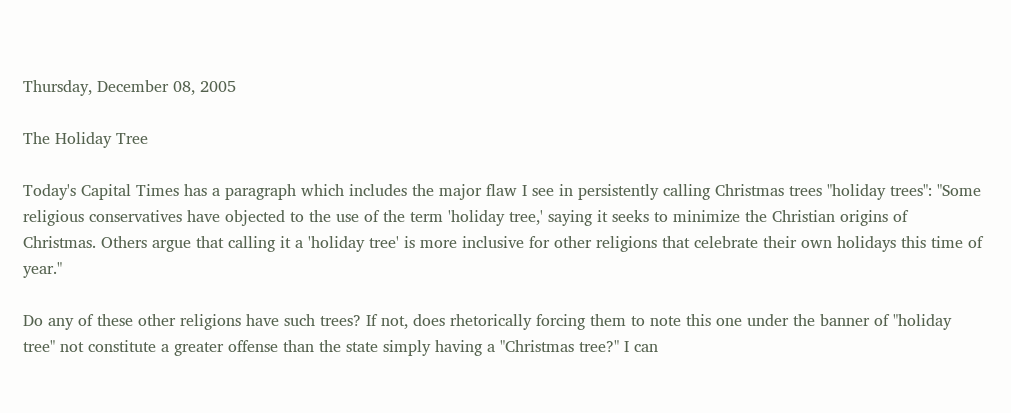Thursday, December 08, 2005

The Holiday Tree

Today's Capital Times has a paragraph which includes the major flaw I see in persistently calling Christmas trees "holiday trees": "Some religious conservatives have objected to the use of the term 'holiday tree,' saying it seeks to minimize the Christian origins of Christmas. Others argue that calling it a 'holiday tree' is more inclusive for other religions that celebrate their own holidays this time of year."

Do any of these other religions have such trees? If not, does rhetorically forcing them to note this one under the banner of "holiday tree" not constitute a greater offense than the state simply having a "Christmas tree?" I can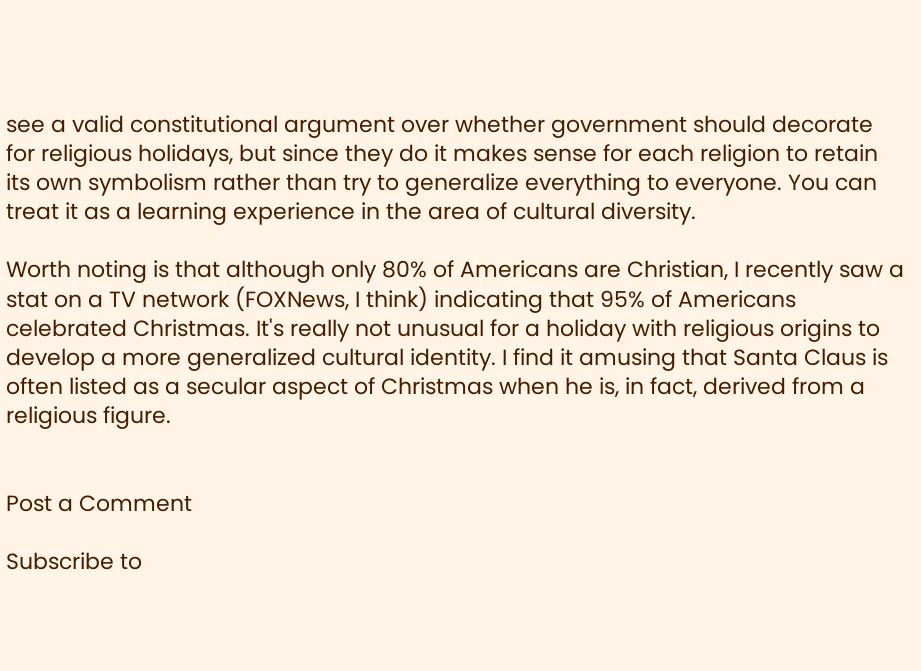see a valid constitutional argument over whether government should decorate for religious holidays, but since they do it makes sense for each religion to retain its own symbolism rather than try to generalize everything to everyone. You can treat it as a learning experience in the area of cultural diversity.

Worth noting is that although only 80% of Americans are Christian, I recently saw a stat on a TV network (FOXNews, I think) indicating that 95% of Americans celebrated Christmas. It's really not unusual for a holiday with religious origins to develop a more generalized cultural identity. I find it amusing that Santa Claus is often listed as a secular aspect of Christmas when he is, in fact, derived from a religious figure.


Post a Comment

Subscribe to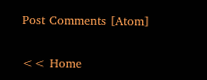Post Comments [Atom]

<< Home